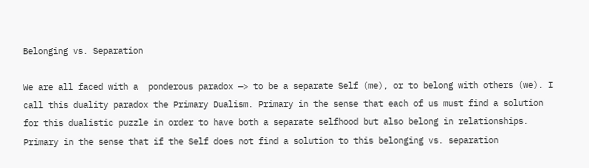Belonging vs. Separation

We are all faced with a  ponderous paradox —> to be a separate Self (me), or to belong with others (we). I call this duality paradox the Primary Dualism. Primary in the sense that each of us must find a solution for this dualistic puzzle in order to have both a separate selfhood but also belong in relationships. Primary in the sense that if the Self does not find a solution to this belonging vs. separation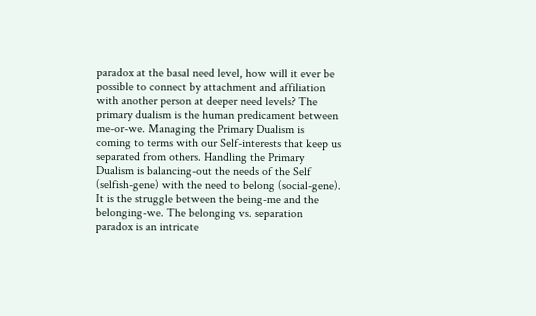paradox at the basal need level, how will it ever be possible to connect by attachment and affiliation with another person at deeper need levels? The primary dualism is the human predicament between me-or-we. Managing the Primary Dualism is coming to terms with our Self-interests that keep us separated from others. Handling the Primary Dualism is balancing-out the needs of the Self (selfish-gene) with the need to belong (social-gene). It is the struggle between the being-me and the belonging-we. The belonging vs. separation paradox is an intricate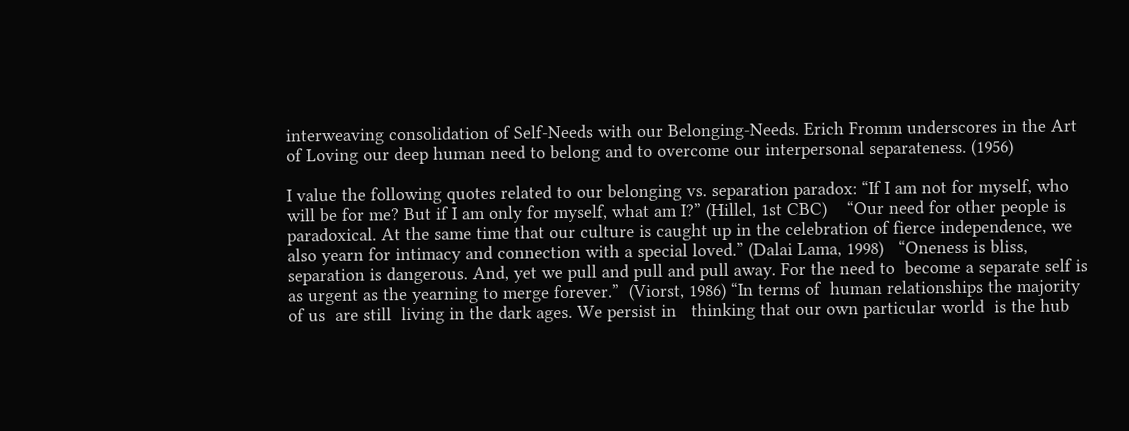interweaving consolidation of Self-Needs with our Belonging-Needs. Erich Fromm underscores in the Art of Loving our deep human need to belong and to overcome our interpersonal separateness. (1956)

I value the following quotes related to our belonging vs. separation paradox: “If I am not for myself, who will be for me? But if I am only for myself, what am I?” (Hillel, 1st CBC)    “Our need for other people is paradoxical. At the same time that our culture is caught up in the celebration of fierce independence, we also yearn for intimacy and connection with a special loved.” (Dalai Lama, 1998)   “Oneness is bliss, separation is dangerous. And, yet we pull and pull and pull away. For the need to  become a separate self is as urgent as the yearning to merge forever.”  (Viorst, 1986) “In terms of  human relationships the majority of us  are still  living in the dark ages. We persist in   thinking that our own particular world  is the hub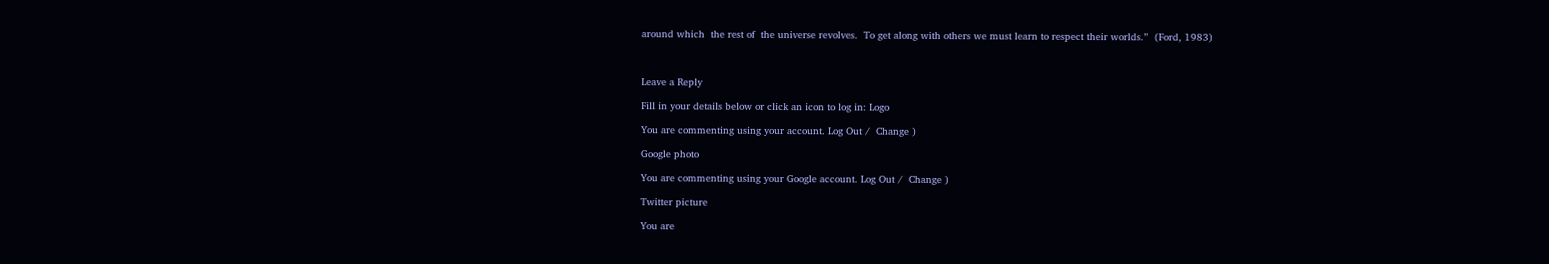around which  the rest of  the universe revolves.  To get along with others we must learn to respect their worlds.”  (Ford, 1983)



Leave a Reply

Fill in your details below or click an icon to log in: Logo

You are commenting using your account. Log Out /  Change )

Google photo

You are commenting using your Google account. Log Out /  Change )

Twitter picture

You are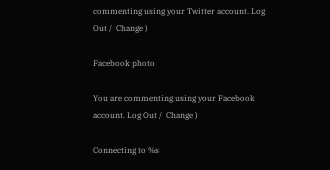commenting using your Twitter account. Log Out /  Change )

Facebook photo

You are commenting using your Facebook account. Log Out /  Change )

Connecting to %s